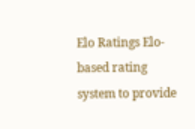Elo Ratings Elo-based rating system to provide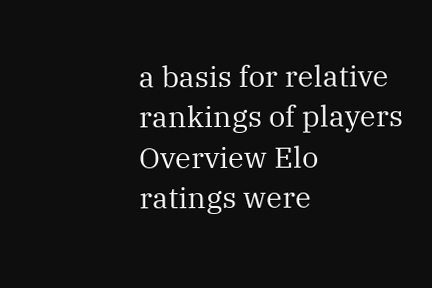a basis for relative rankings of players
Overview Elo ratings were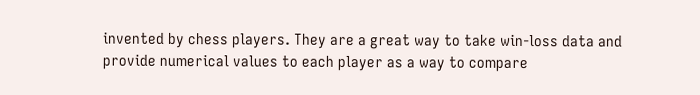invented by chess players. They are a great way to take win-loss data and provide numerical values to each player as a way to compare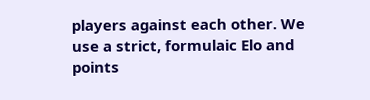players against each other. We use a strict, formulaic Elo and points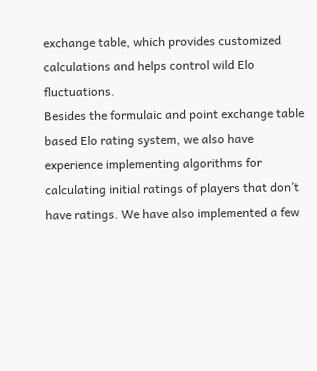exchange table, which provides customized calculations and helps control wild Elo fluctuations.
Besides the formulaic and point exchange table based Elo rating system, we also have experience implementing algorithms for calculating initial ratings of players that don’t have ratings. We have also implemented a few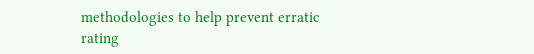methodologies to help prevent erratic rating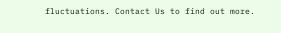fluctuations. Contact Us to find out more.